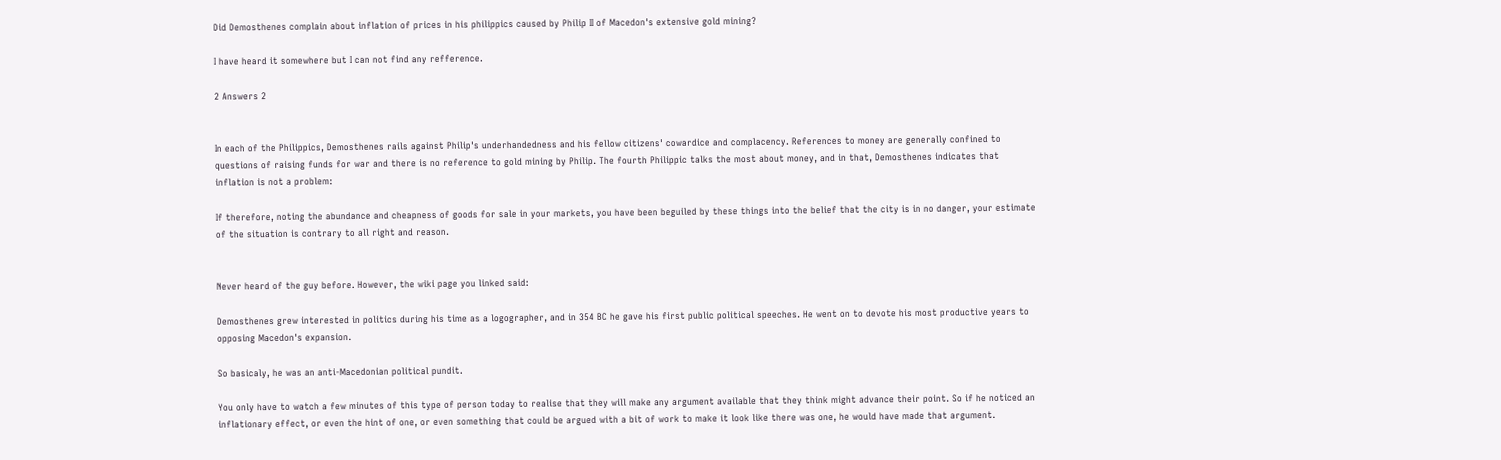Did Demosthenes complain about inflation of prices in his philippics caused by Philip II of Macedon's extensive gold mining?

I have heard it somewhere but I can not find any refference.

2 Answers 2


In each of the Philippics, Demosthenes rails against Philip's underhandedness and his fellow citizens' cowardice and complacency. References to money are generally confined to questions of raising funds for war and there is no reference to gold mining by Philip. The fourth Philippic talks the most about money, and in that, Demosthenes indicates that inflation is not a problem:

If therefore, noting the abundance and cheapness of goods for sale in your markets, you have been beguiled by these things into the belief that the city is in no danger, your estimate of the situation is contrary to all right and reason.


Never heard of the guy before. However, the wiki page you linked said:

Demosthenes grew interested in politics during his time as a logographer, and in 354 BC he gave his first public political speeches. He went on to devote his most productive years to opposing Macedon's expansion.

So basicaly, he was an anti-Macedonian political pundit.

You only have to watch a few minutes of this type of person today to realise that they will make any argument available that they think might advance their point. So if he noticed an inflationary effect, or even the hint of one, or even something that could be argued with a bit of work to make it look like there was one, he would have made that argument.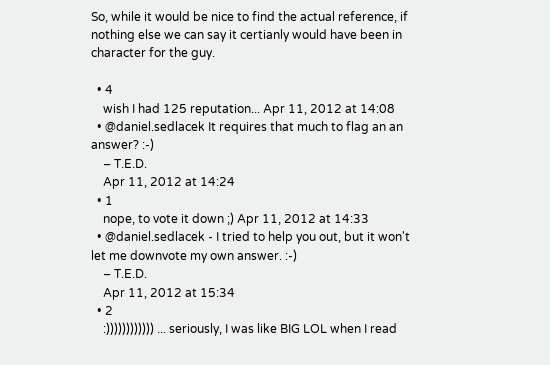So, while it would be nice to find the actual reference, if nothing else we can say it certianly would have been in character for the guy.

  • 4
    wish I had 125 reputation... Apr 11, 2012 at 14:08
  • @daniel.sedlacek It requires that much to flag an an answer? :-)
    – T.E.D.
    Apr 11, 2012 at 14:24
  • 1
    nope, to vote it down ;) Apr 11, 2012 at 14:33
  • @daniel.sedlacek - I tried to help you out, but it won't let me downvote my own answer. :-)
    – T.E.D.
    Apr 11, 2012 at 15:34
  • 2
    :)))))))))))) ... seriously, I was like BIG LOL when I read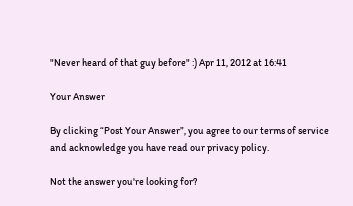"Never heard of that guy before" :) Apr 11, 2012 at 16:41

Your Answer

By clicking “Post Your Answer”, you agree to our terms of service and acknowledge you have read our privacy policy.

Not the answer you're looking for?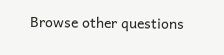Browse other questions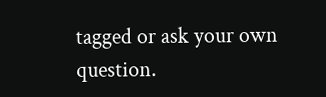tagged or ask your own question.